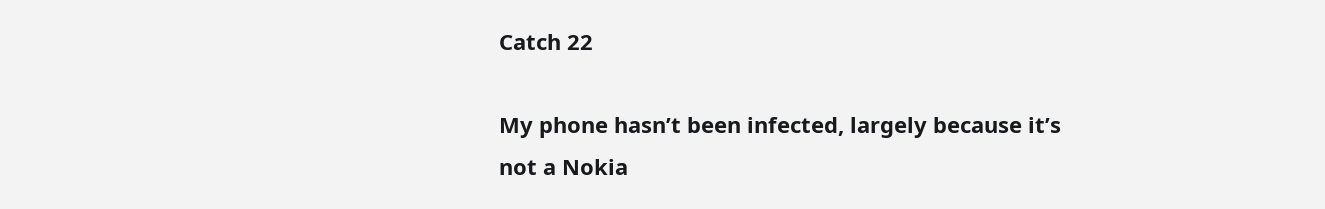Catch 22

My phone hasn’t been infected, largely because it’s not a Nokia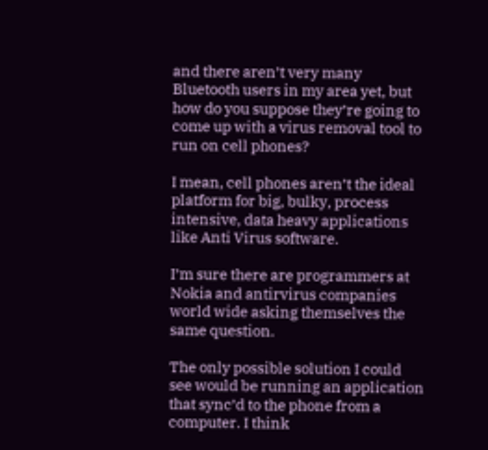and there aren’t very many Bluetooth users in my area yet, but how do you suppose they’re going to come up with a virus removal tool to run on cell phones?

I mean, cell phones aren’t the ideal platform for big, bulky, process intensive, data heavy applications like Anti Virus software.

I’m sure there are programmers at Nokia and antirvirus companies world wide asking themselves the same question.

The only possible solution I could see would be running an application that sync’d to the phone from a computer. I think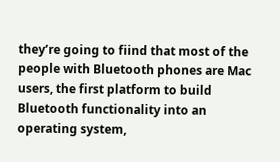they’re going to fiind that most of the people with Bluetooth phones are Mac users, the first platform to build Bluetooth functionality into an operating system,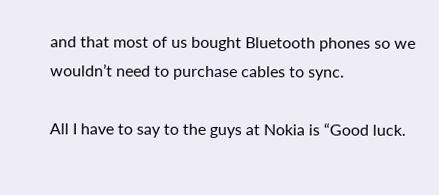and that most of us bought Bluetooth phones so we wouldn’t need to purchase cables to sync.

All I have to say to the guys at Nokia is “Good luck.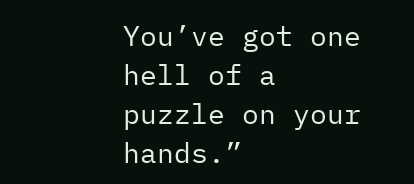You’ve got one hell of a puzzle on your hands.”